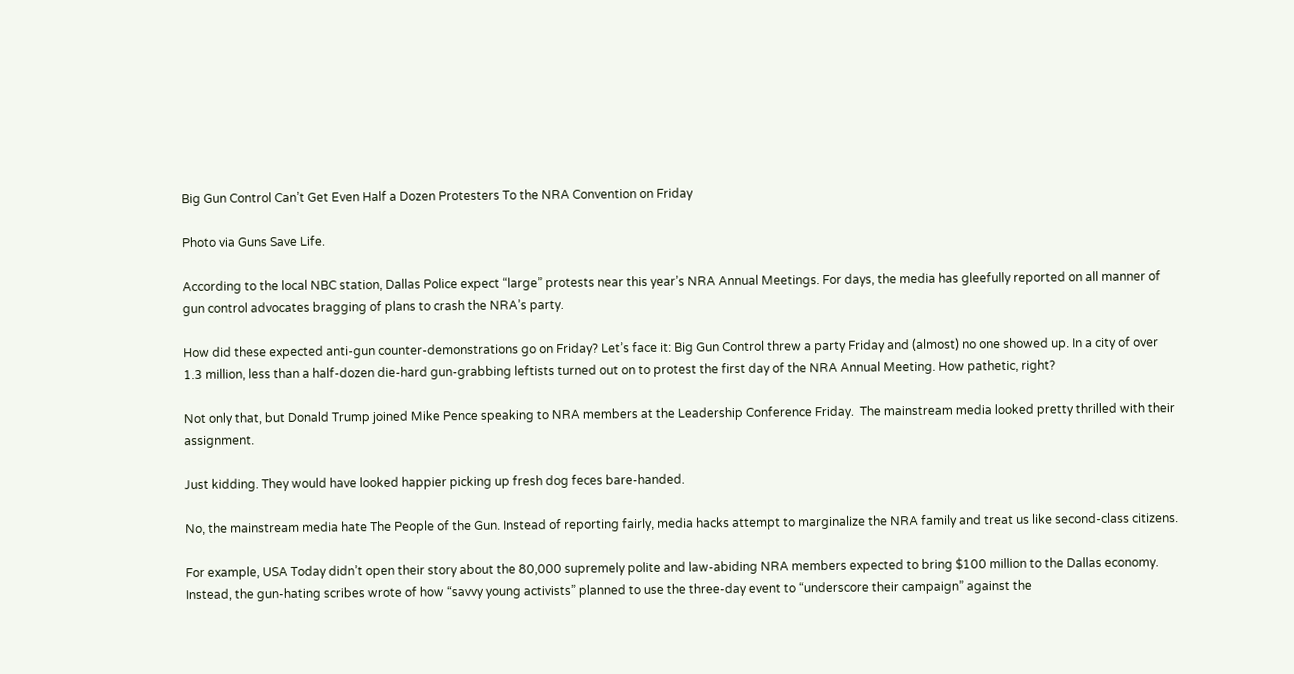Big Gun Control Can’t Get Even Half a Dozen Protesters To the NRA Convention on Friday

Photo via Guns Save Life.

According to the local NBC station, Dallas Police expect “large” protests near this year’s NRA Annual Meetings. For days, the media has gleefully reported on all manner of gun control advocates bragging of plans to crash the NRA’s party.

How did these expected anti-gun counter-demonstrations go on Friday? Let’s face it: Big Gun Control threw a party Friday and (almost) no one showed up. In a city of over 1.3 million, less than a half-dozen die-hard gun-grabbing leftists turned out on to protest the first day of the NRA Annual Meeting. How pathetic, right?

Not only that, but Donald Trump joined Mike Pence speaking to NRA members at the Leadership Conference Friday.  The mainstream media looked pretty thrilled with their assignment.

Just kidding. They would have looked happier picking up fresh dog feces bare-handed.

No, the mainstream media hate The People of the Gun. Instead of reporting fairly, media hacks attempt to marginalize the NRA family and treat us like second-class citizens.

For example, USA Today didn’t open their story about the 80,000 supremely polite and law-abiding NRA members expected to bring $100 million to the Dallas economy. Instead, the gun-hating scribes wrote of how “savvy young activists” planned to use the three-day event to “underscore their campaign” against the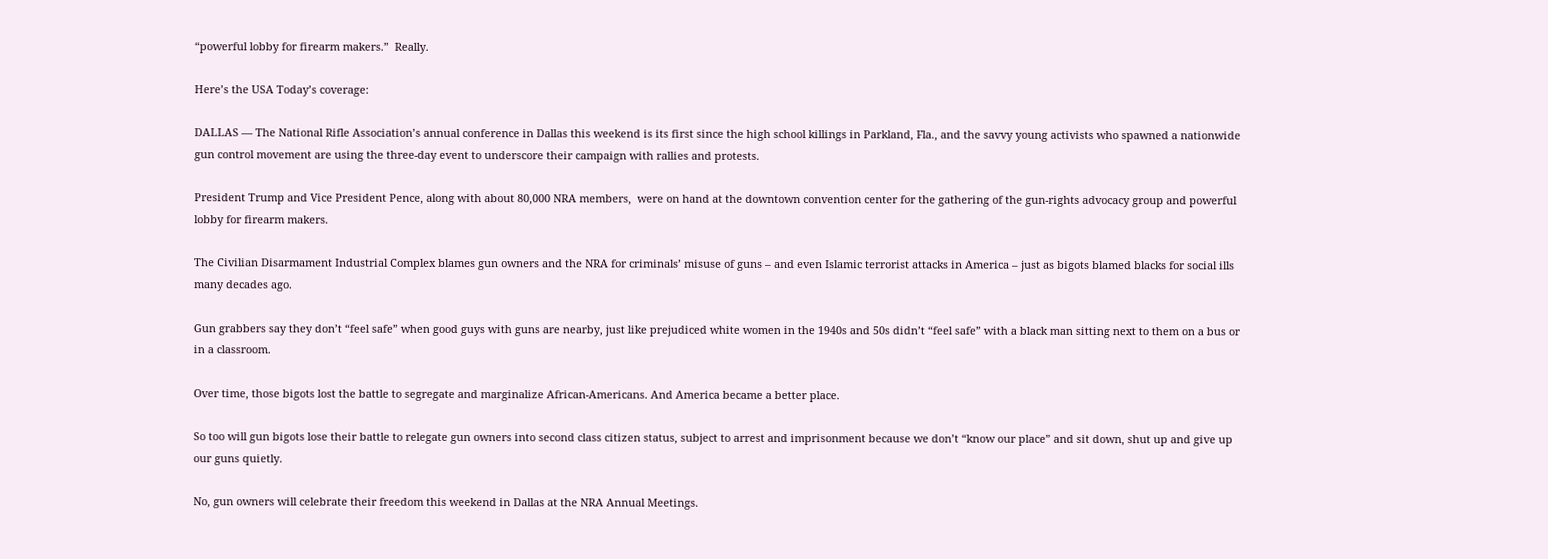“powerful lobby for firearm makers.”  Really.

Here’s the USA Today’s coverage:

DALLAS — The National Rifle Association’s annual conference in Dallas this weekend is its first since the high school killings in Parkland, Fla., and the savvy young activists who spawned a nationwide gun control movement are using the three-day event to underscore their campaign with rallies and protests.

President Trump and Vice President Pence, along with about 80,000 NRA members,  were on hand at the downtown convention center for the gathering of the gun-rights advocacy group and powerful lobby for firearm makers.

The Civilian Disarmament Industrial Complex blames gun owners and the NRA for criminals’ misuse of guns – and even Islamic terrorist attacks in America – just as bigots blamed blacks for social ills many decades ago.

Gun grabbers say they don’t “feel safe” when good guys with guns are nearby, just like prejudiced white women in the 1940s and 50s didn’t “feel safe” with a black man sitting next to them on a bus or in a classroom.

Over time, those bigots lost the battle to segregate and marginalize African-Americans. And America became a better place.

So too will gun bigots lose their battle to relegate gun owners into second class citizen status, subject to arrest and imprisonment because we don’t “know our place” and sit down, shut up and give up our guns quietly.

No, gun owners will celebrate their freedom this weekend in Dallas at the NRA Annual Meetings.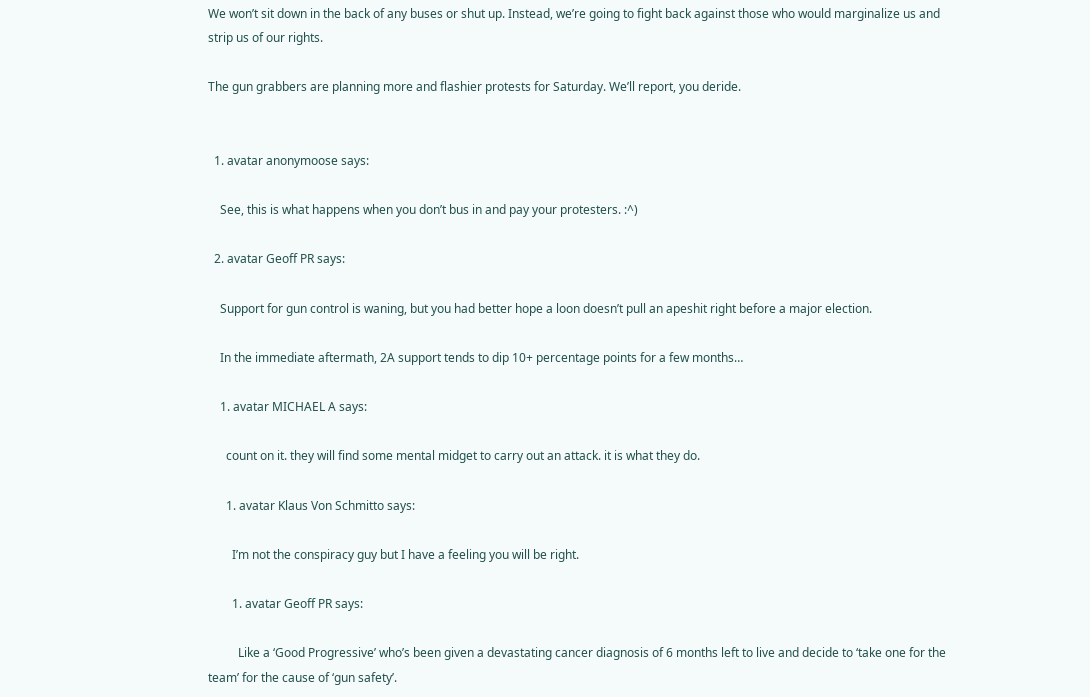We won’t sit down in the back of any buses or shut up. Instead, we’re going to fight back against those who would marginalize us and strip us of our rights.

The gun grabbers are planning more and flashier protests for Saturday. We’ll report, you deride.


  1. avatar anonymoose says:

    See, this is what happens when you don’t bus in and pay your protesters. :^)

  2. avatar Geoff PR says:

    Support for gun control is waning, but you had better hope a loon doesn’t pull an apeshit right before a major election.

    In the immediate aftermath, 2A support tends to dip 10+ percentage points for a few months…

    1. avatar MICHAEL A says:

      count on it. they will find some mental midget to carry out an attack. it is what they do.

      1. avatar Klaus Von Schmitto says:

        I’m not the conspiracy guy but I have a feeling you will be right.

        1. avatar Geoff PR says:

          Like a ‘Good Progressive’ who’s been given a devastating cancer diagnosis of 6 months left to live and decide to ‘take one for the team’ for the cause of ‘gun safety’.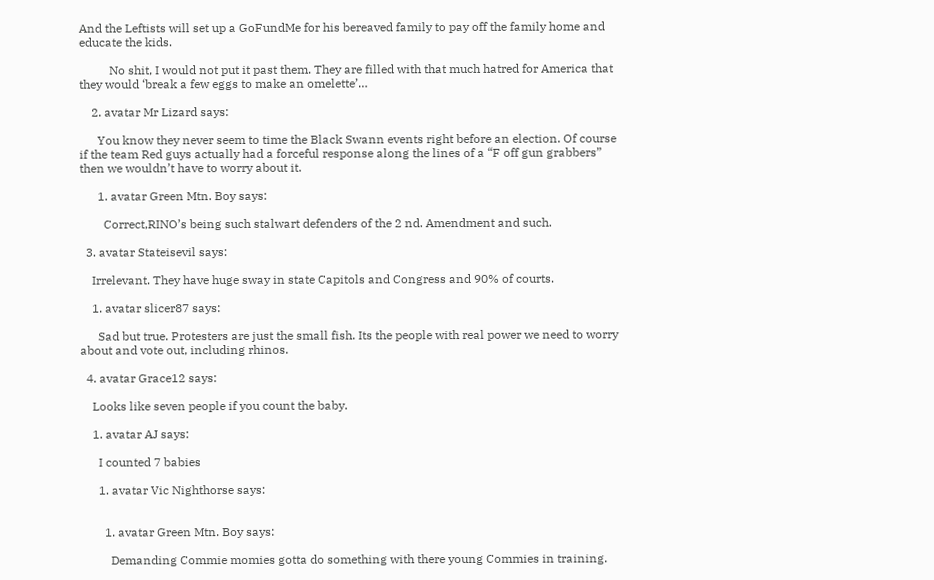And the Leftists will set up a GoFundMe for his bereaved family to pay off the family home and educate the kids.

          No shit, I would not put it past them. They are filled with that much hatred for America that they would ‘break a few eggs to make an omelette’…

    2. avatar Mr Lizard says:

      You know they never seem to time the Black Swann events right before an election. Of course if the team Red guys actually had a forceful response along the lines of a “F off gun grabbers” then we wouldn’t have to worry about it.

      1. avatar Green Mtn. Boy says:

        Correct,RINO’s being such stalwart defenders of the 2 nd. Amendment and such.

  3. avatar Stateisevil says:

    Irrelevant. They have huge sway in state Capitols and Congress and 90% of courts.

    1. avatar slicer87 says:

      Sad but true. Protesters are just the small fish. Its the people with real power we need to worry about and vote out, including rhinos.

  4. avatar Grace12 says:

    Looks like seven people if you count the baby.

    1. avatar AJ says:

      I counted 7 babies

      1. avatar Vic Nighthorse says:


        1. avatar Green Mtn. Boy says:

          Demanding Commie momies gotta do something with there young Commies in training.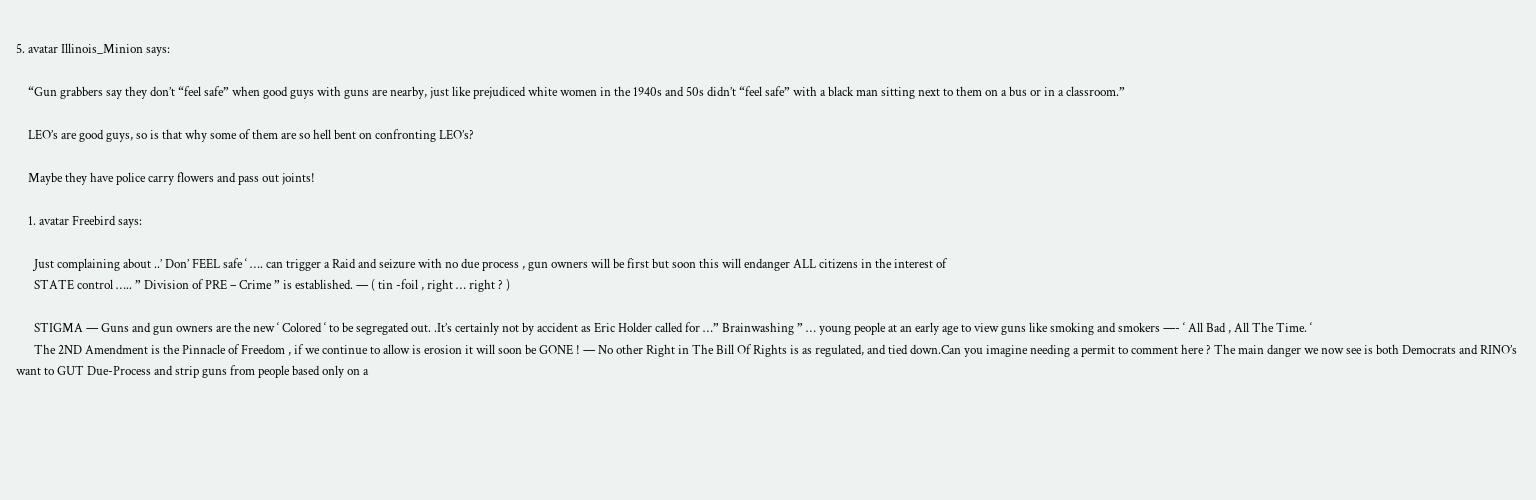5. avatar Illinois_Minion says:

    “Gun grabbers say they don’t “feel safe” when good guys with guns are nearby, just like prejudiced white women in the 1940s and 50s didn’t “feel safe” with a black man sitting next to them on a bus or in a classroom.”

    LEO’s are good guys, so is that why some of them are so hell bent on confronting LEO’s?

    Maybe they have police carry flowers and pass out joints!

    1. avatar Freebird says:

      Just complaining about ..’ Don’ FEEL safe ‘ …. can trigger a Raid and seizure with no due process , gun owners will be first but soon this will endanger ALL citizens in the interest of
      STATE control ….. ” Division of PRE – Crime ” is established. — ( tin -foil , right … right ? )

      STIGMA — Guns and gun owners are the new ‘ Colored ‘ to be segregated out. .It’s certainly not by accident as Eric Holder called for …” Brainwashing ” … young people at an early age to view guns like smoking and smokers —- ‘ All Bad , All The Time. ‘
      The 2ND Amendment is the Pinnacle of Freedom , if we continue to allow is erosion it will soon be GONE ! — No other Right in The Bill Of Rights is as regulated, and tied down.Can you imagine needing a permit to comment here ? The main danger we now see is both Democrats and RINO’s want to GUT Due-Process and strip guns from people based only on a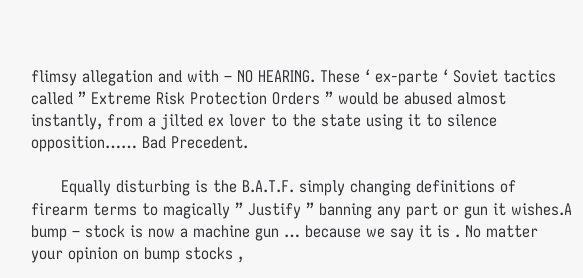flimsy allegation and with – NO HEARING. These ‘ ex-parte ‘ Soviet tactics called ” Extreme Risk Protection Orders ” would be abused almost instantly, from a jilted ex lover to the state using it to silence opposition…… Bad Precedent.

      Equally disturbing is the B.A.T.F. simply changing definitions of firearm terms to magically ” Justify ” banning any part or gun it wishes.A bump – stock is now a machine gun … because we say it is . No matter your opinion on bump stocks ,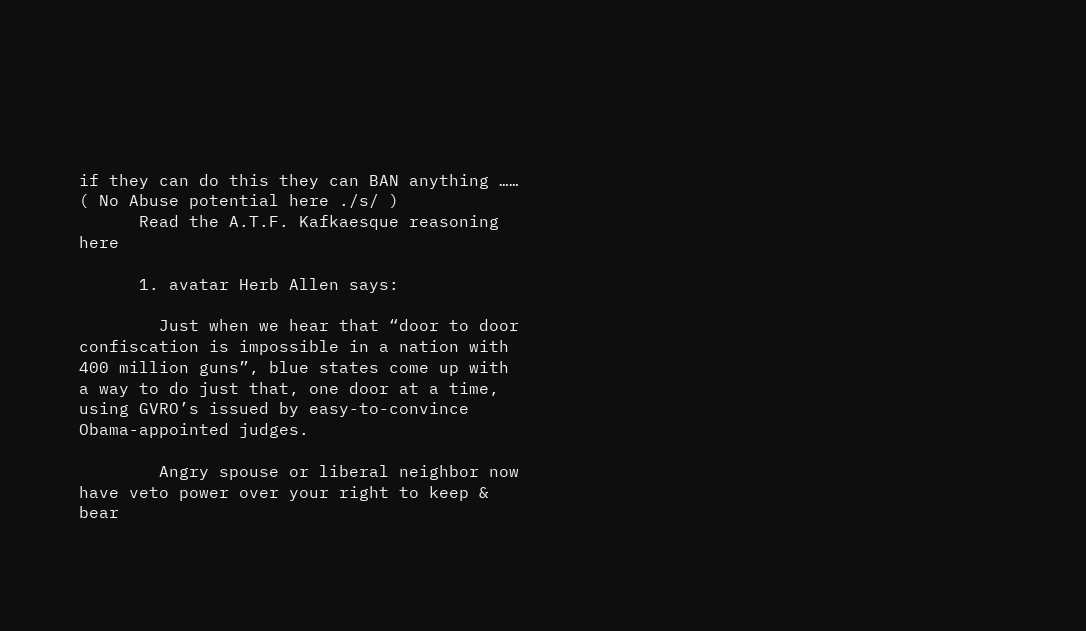if they can do this they can BAN anything …… ( No Abuse potential here ./s/ )
      Read the A.T.F. Kafkaesque reasoning here

      1. avatar Herb Allen says:

        Just when we hear that “door to door confiscation is impossible in a nation with 400 million guns”, blue states come up with a way to do just that, one door at a time, using GVRO’s issued by easy-to-convince Obama-appointed judges.

        Angry spouse or liberal neighbor now have veto power over your right to keep & bear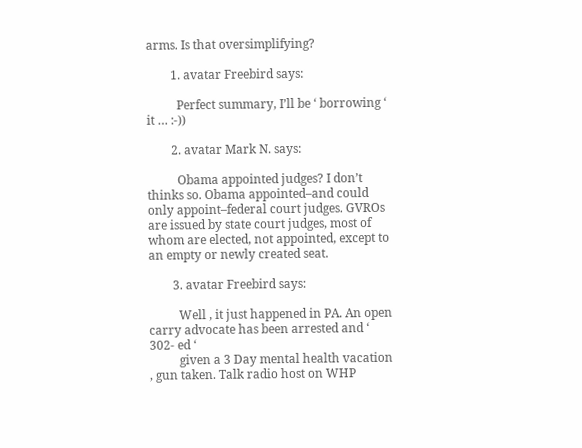arms. Is that oversimplifying?

        1. avatar Freebird says:

          Perfect summary, I’ll be ‘ borrowing ‘ it … :-))

        2. avatar Mark N. says:

          Obama appointed judges? I don’t thinks so. Obama appointed–and could only appoint–federal court judges. GVROs are issued by state court judges, most of whom are elected, not appointed, except to an empty or newly created seat.

        3. avatar Freebird says:

          Well , it just happened in PA. An open carry advocate has been arrested and ‘ 302- ed ‘
          given a 3 Day mental health vacation , gun taken. Talk radio host on WHP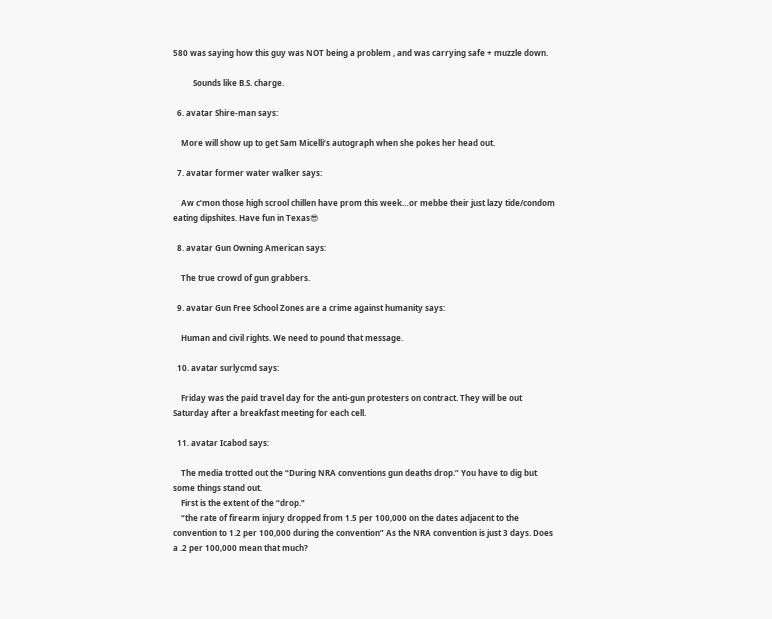580 was saying how this guy was NOT being a problem , and was carrying safe + muzzle down.

          Sounds like B.S. charge.

  6. avatar Shire-man says:

    More will show up to get Sam Micelli’s autograph when she pokes her head out.

  7. avatar former water walker says:

    Aw c’mon those high scrool chillen have prom this week…or mebbe their just lazy tide/condom eating dipshites. Have fun in Texas😎

  8. avatar Gun Owning American says:

    The true crowd of gun grabbers.

  9. avatar Gun Free School Zones are a crime against humanity says:

    Human and civil rights. We need to pound that message.

  10. avatar surlycmd says:

    Friday was the paid travel day for the anti-gun protesters on contract. They will be out Saturday after a breakfast meeting for each cell.

  11. avatar Icabod says:

    The media trotted out the “During NRA conventions gun deaths drop.” You have to dig but some things stand out.
    First is the extent of the “drop.”
    “the rate of firearm injury dropped from 1.5 per 100,000 on the dates adjacent to the convention to 1.2 per 100,000 during the convention” As the NRA convention is just 3 days. Does a .2 per 100,000 mean that much?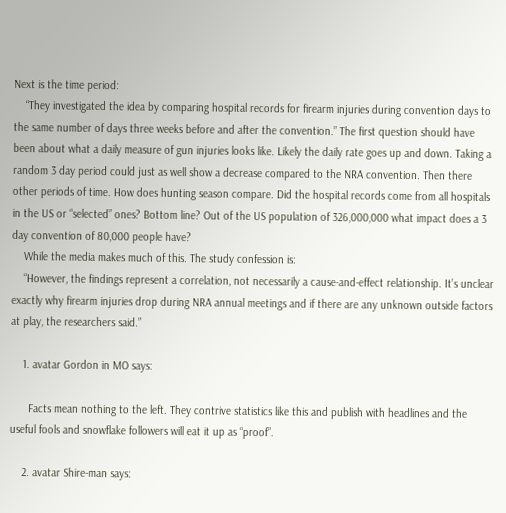Next is the time period:
    “They investigated the idea by comparing hospital records for firearm injuries during convention days to the same number of days three weeks before and after the convention.” The first question should have been about what a daily measure of gun injuries looks like. Likely the daily rate goes up and down. Taking a random 3 day period could just as well show a decrease compared to the NRA convention. Then there other periods of time. How does hunting season compare. Did the hospital records come from all hospitals in the US or “selected” ones? Bottom line? Out of the US population of 326,000,000 what impact does a 3 day convention of 80,000 people have?
    While the media makes much of this. The study confession is:
    “However, the findings represent a correlation, not necessarily a cause-and-effect relationship. It’s unclear exactly why firearm injuries drop during NRA annual meetings and if there are any unknown outside factors at play, the researchers said.”

    1. avatar Gordon in MO says:

      Facts mean nothing to the left. They contrive statistics like this and publish with headlines and the useful fools and snowflake followers will eat it up as “proof”.

    2. avatar Shire-man says: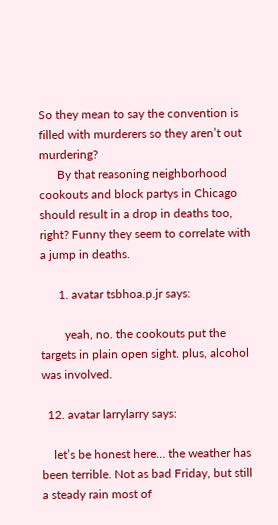So they mean to say the convention is filled with murderers so they aren’t out murdering?
      By that reasoning neighborhood cookouts and block partys in Chicago should result in a drop in deaths too, right? Funny they seem to correlate with a jump in deaths.

      1. avatar tsbhoa.p.jr says:

        yeah, no. the cookouts put the targets in plain open sight. plus, alcohol was involved.

  12. avatar larrylarry says:

    let’s be honest here… the weather has been terrible. Not as bad Friday, but still a steady rain most of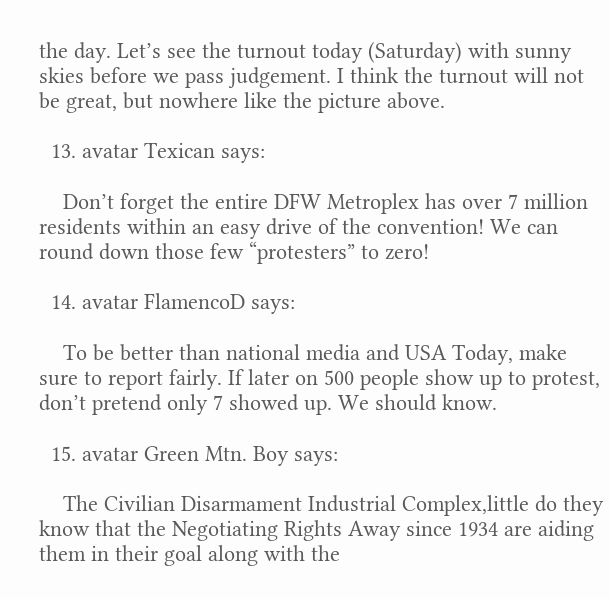the day. Let’s see the turnout today (Saturday) with sunny skies before we pass judgement. I think the turnout will not be great, but nowhere like the picture above.

  13. avatar Texican says:

    Don’t forget the entire DFW Metroplex has over 7 million residents within an easy drive of the convention! We can round down those few “protesters” to zero!

  14. avatar FlamencoD says:

    To be better than national media and USA Today, make sure to report fairly. If later on 500 people show up to protest, don’t pretend only 7 showed up. We should know.

  15. avatar Green Mtn. Boy says:

    The Civilian Disarmament Industrial Complex,little do they know that the Negotiating Rights Away since 1934 are aiding them in their goal along with the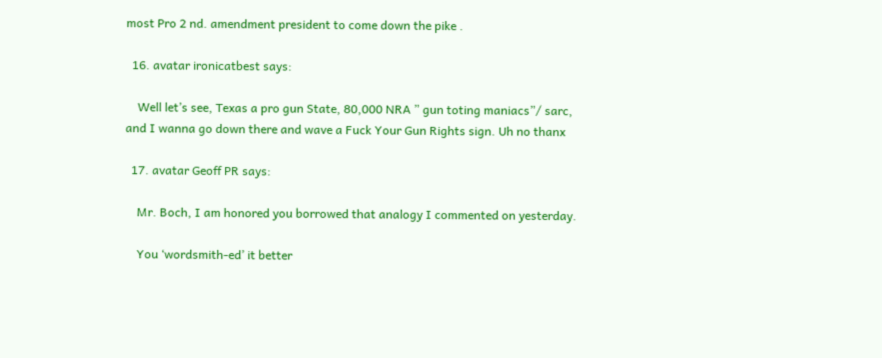most Pro 2 nd. amendment president to come down the pike .

  16. avatar ironicatbest says:

    Well let’s see, Texas a pro gun State, 80,000 NRA ” gun toting maniacs”/ sarc, and I wanna go down there and wave a Fuck Your Gun Rights sign. Uh no thanx

  17. avatar Geoff PR says:

    Mr. Boch, I am honored you borrowed that analogy I commented on yesterday.

    You ‘wordsmith-ed’ it better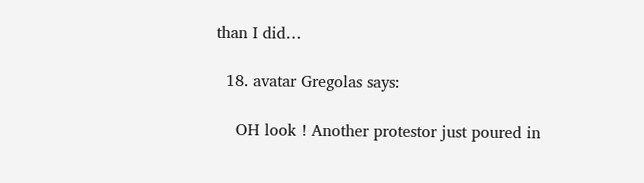than I did…

  18. avatar Gregolas says:

    OH look ! Another protestor just poured in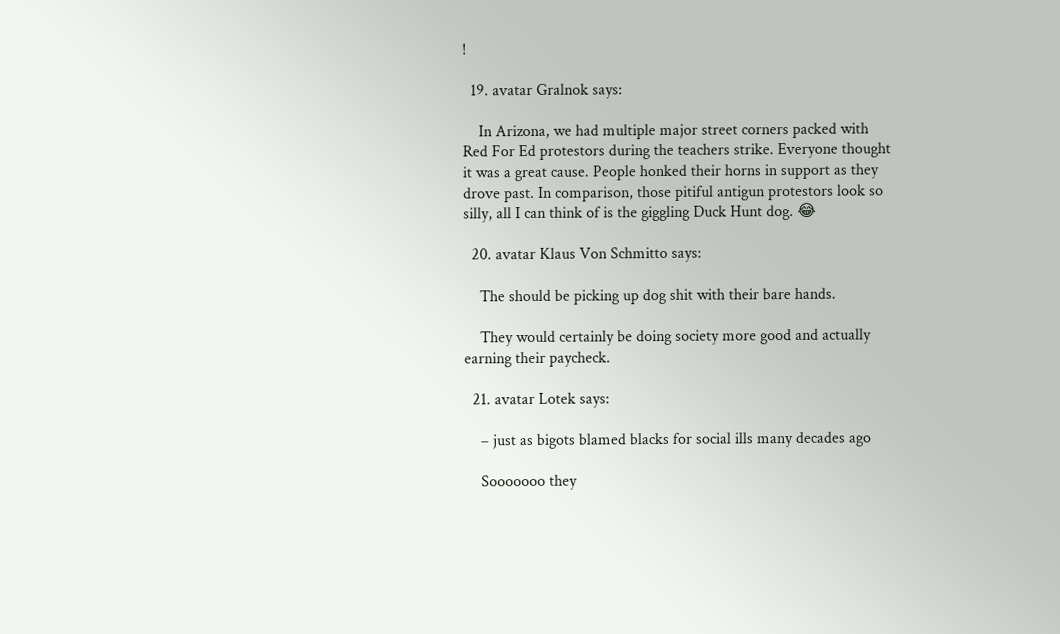!

  19. avatar Gralnok says:

    In Arizona, we had multiple major street corners packed with Red For Ed protestors during the teachers strike. Everyone thought it was a great cause. People honked their horns in support as they drove past. In comparison, those pitiful antigun protestors look so silly, all I can think of is the giggling Duck Hunt dog. 😂

  20. avatar Klaus Von Schmitto says:

    The should be picking up dog shit with their bare hands.

    They would certainly be doing society more good and actually earning their paycheck.

  21. avatar Lotek says:

    – just as bigots blamed blacks for social ills many decades ago

    Sooooooo they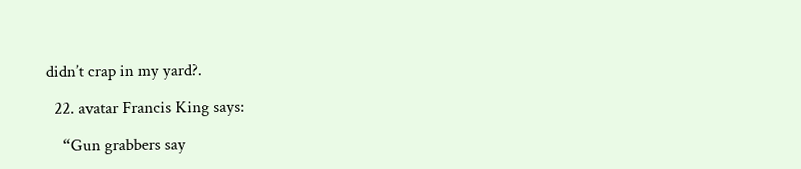didn’t crap in my yard?.

  22. avatar Francis King says:

    “Gun grabbers say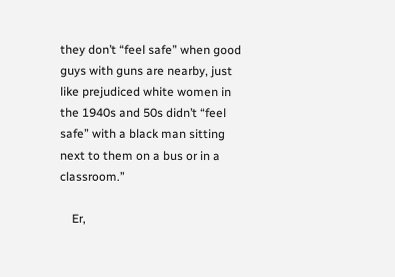they don’t “feel safe” when good guys with guns are nearby, just like prejudiced white women in the 1940s and 50s didn’t “feel safe” with a black man sitting next to them on a bus or in a classroom.”

    Er,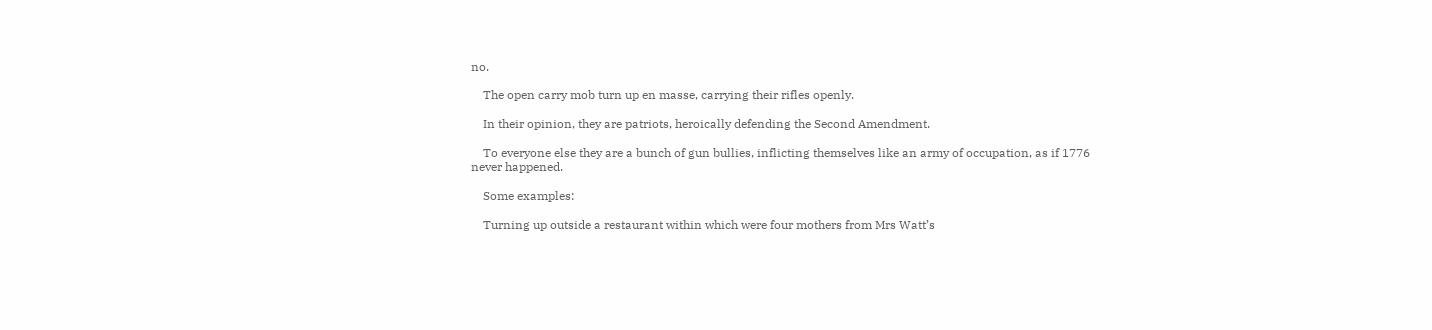no.

    The open carry mob turn up en masse, carrying their rifles openly.

    In their opinion, they are patriots, heroically defending the Second Amendment.

    To everyone else they are a bunch of gun bullies, inflicting themselves like an army of occupation, as if 1776 never happened.

    Some examples:

    Turning up outside a restaurant within which were four mothers from Mrs Watt’s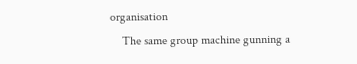organisation
    The same group machine gunning a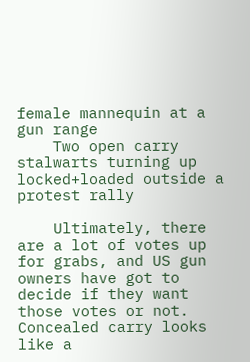female mannequin at a gun range
    Two open carry stalwarts turning up locked+loaded outside a protest rally

    Ultimately, there are a lot of votes up for grabs, and US gun owners have got to decide if they want those votes or not. Concealed carry looks like a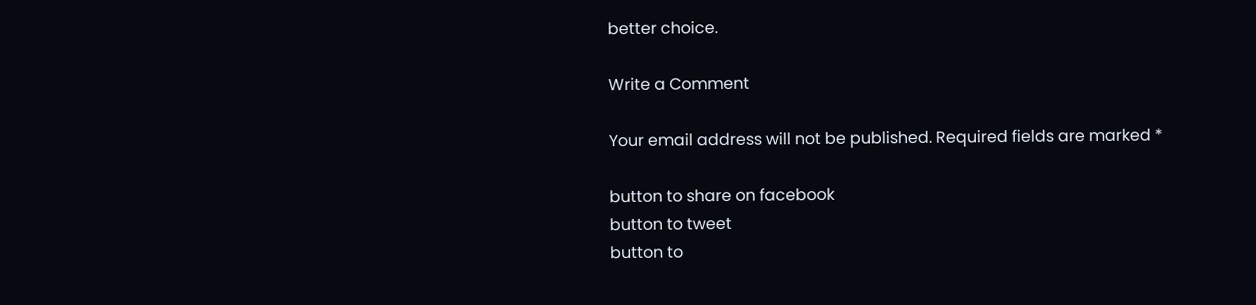better choice.

Write a Comment

Your email address will not be published. Required fields are marked *

button to share on facebook
button to tweet
button to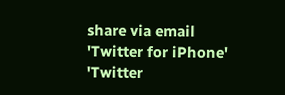share via email
'Twitter for iPhone'
'Twitter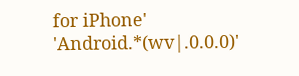for iPhone'
'Android.*(wv|.0.0.0)'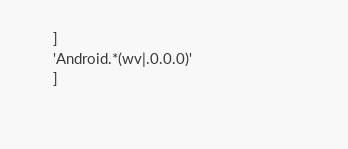]
'Android.*(wv|.0.0.0)' ]